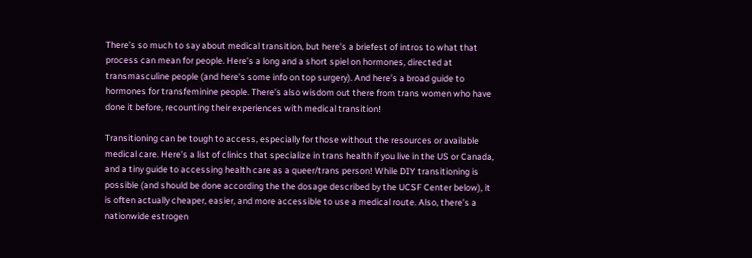There’s so much to say about medical transition, but here’s a briefest of intros to what that process can mean for people. Here’s a long and a short spiel on hormones, directed at transmasculine people (and here’s some info on top surgery). And here’s a broad guide to hormones for transfeminine people. There’s also wisdom out there from trans women who have done it before, recounting their experiences with medical transition!

Transitioning can be tough to access, especially for those without the resources or available medical care. Here’s a list of clinics that specialize in trans health if you live in the US or Canada, and a tiny guide to accessing health care as a queer/trans person! While DIY transitioning is possible (and should be done according the the dosage described by the UCSF Center below), it is often actually cheaper, easier, and more accessible to use a medical route. Also, there’s a nationwide estrogen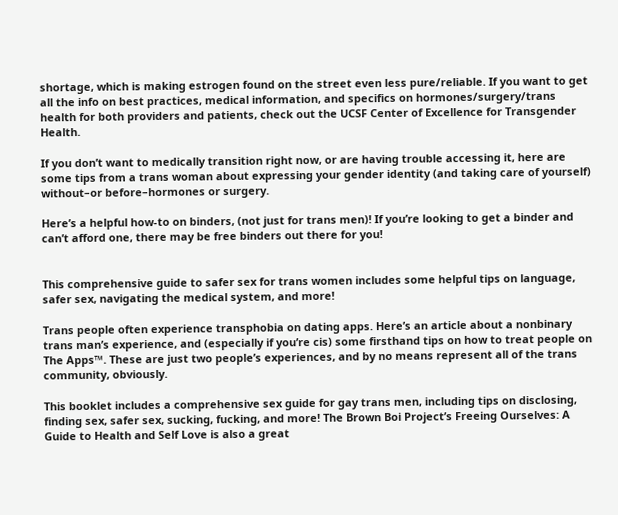shortage, which is making estrogen found on the street even less pure/reliable. If you want to get all the info on best practices, medical information, and specifics on hormones/surgery/trans health for both providers and patients, check out the UCSF Center of Excellence for Transgender Health.

If you don’t want to medically transition right now, or are having trouble accessing it, here are some tips from a trans woman about expressing your gender identity (and taking care of yourself) without–or before–hormones or surgery.

Here’s a helpful how-to on binders, (not just for trans men)! If you’re looking to get a binder and can’t afford one, there may be free binders out there for you!


This comprehensive guide to safer sex for trans women includes some helpful tips on language, safer sex, navigating the medical system, and more!

Trans people often experience transphobia on dating apps. Here’s an article about a nonbinary trans man’s experience, and (especially if you’re cis) some firsthand tips on how to treat people on The Apps™. These are just two people’s experiences, and by no means represent all of the trans community, obviously.

This booklet includes a comprehensive sex guide for gay trans men, including tips on disclosing, finding sex, safer sex, sucking, fucking, and more! The Brown Boi Project’s Freeing Ourselves: A Guide to Health and Self Love is also a great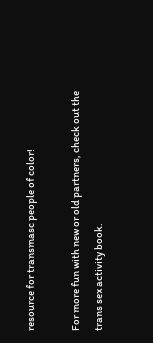resource for transmasc people of color!

For more fun with new or old partners, check out the trans sex activity book.